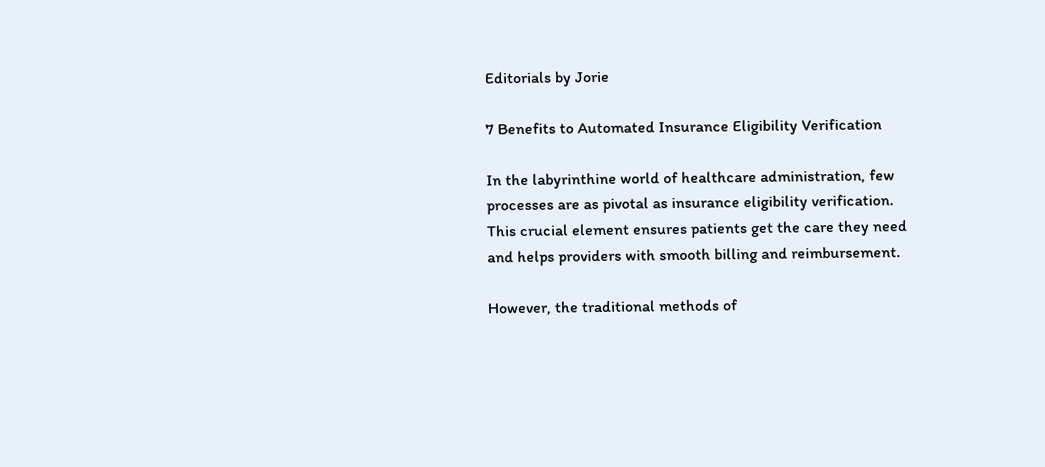Editorials by Jorie

7 Benefits to Automated Insurance Eligibility Verification

In the labyrinthine world of healthcare administration, few processes are as pivotal as insurance eligibility verification. This crucial element ensures patients get the care they need and helps providers with smooth billing and reimbursement.

However, the traditional methods of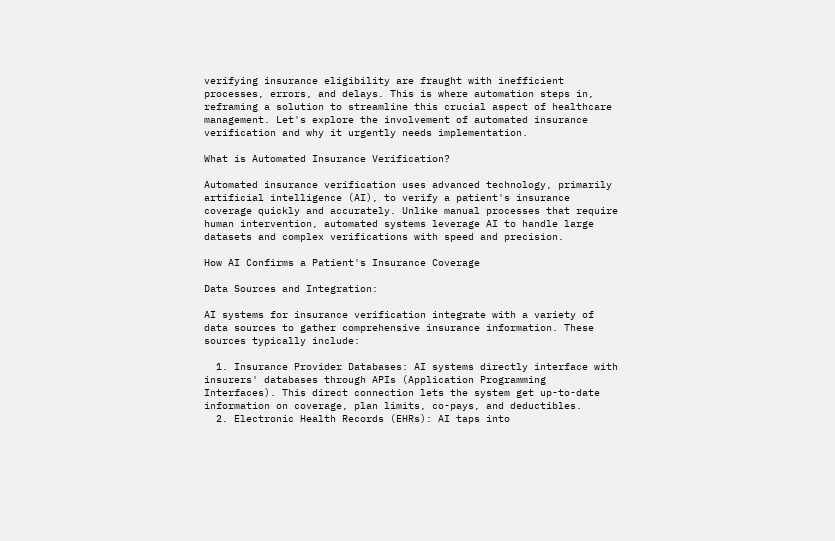verifying insurance eligibility are fraught with inefficient processes, errors, and delays. This is where automation steps in, reframing a solution to streamline this crucial aspect of healthcare management. Let's explore the involvement of automated insurance verification and why it urgently needs implementation.

What is Automated Insurance Verification?

Automated insurance verification uses advanced technology, primarily artificial intelligence (AI), to verify a patient's insurance coverage quickly and accurately. Unlike manual processes that require human intervention, automated systems leverage AI to handle large datasets and complex verifications with speed and precision.

How AI Confirms a Patient's Insurance Coverage

Data Sources and Integration:

AI systems for insurance verification integrate with a variety of data sources to gather comprehensive insurance information. These sources typically include:

  1. Insurance Provider Databases: AI systems directly interface with insurers' databases through APIs (Application Programming Interfaces). This direct connection lets the system get up-to-date information on coverage, plan limits, co-pays, and deductibles.
  2. Electronic Health Records (EHRs): AI taps into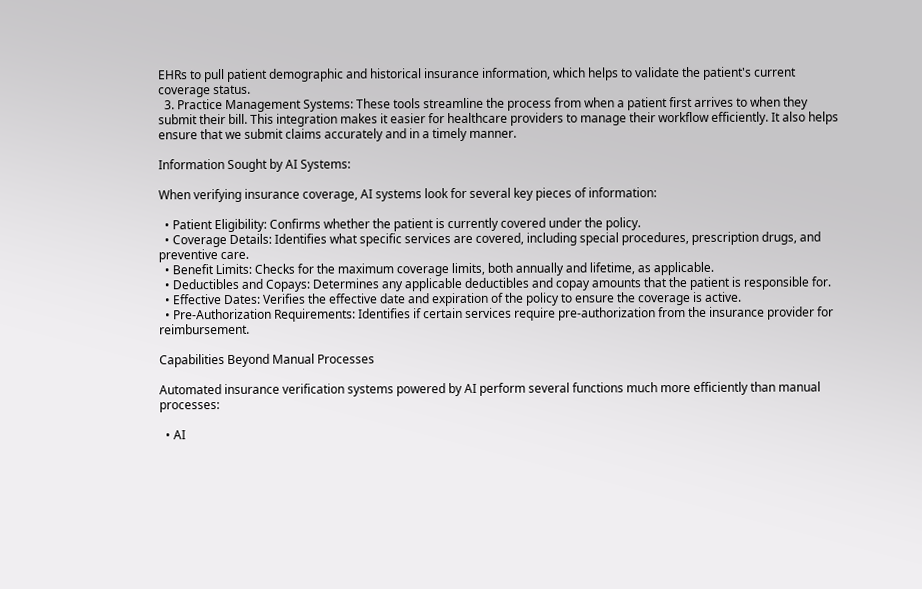EHRs to pull patient demographic and historical insurance information, which helps to validate the patient's current coverage status.
  3. Practice Management Systems: These tools streamline the process from when a patient first arrives to when they submit their bill. This integration makes it easier for healthcare providers to manage their workflow efficiently. It also helps ensure that we submit claims accurately and in a timely manner.

Information Sought by AI Systems:

When verifying insurance coverage, AI systems look for several key pieces of information:

  • Patient Eligibility: Confirms whether the patient is currently covered under the policy.
  • Coverage Details: Identifies what specific services are covered, including special procedures, prescription drugs, and preventive care.
  • Benefit Limits: Checks for the maximum coverage limits, both annually and lifetime, as applicable.
  • Deductibles and Copays: Determines any applicable deductibles and copay amounts that the patient is responsible for.
  • Effective Dates: Verifies the effective date and expiration of the policy to ensure the coverage is active.
  • Pre-Authorization Requirements: Identifies if certain services require pre-authorization from the insurance provider for reimbursement.

Capabilities Beyond Manual Processes

Automated insurance verification systems powered by AI perform several functions much more efficiently than manual processes:

  • AI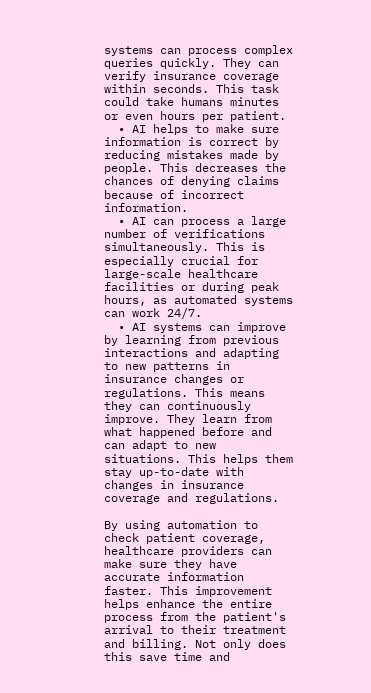systems can process complex queries quickly. They can verify insurance coverage within seconds. This task could take humans minutes or even hours per patient.
  • AI helps to make sure information is correct by reducing mistakes made by people. This decreases the chances of denying claims because of incorrect information.
  • AI can process a large number of verifications simultaneously. This is especially crucial for large-scale healthcare facilities or during peak hours, as automated systems can work 24/7.
  • AI systems can improve by learning from previous interactions and adapting to new patterns in insurance changes or regulations. This means they can continuously improve. They learn from what happened before and can adapt to new situations. This helps them stay up-to-date with changes in insurance coverage and regulations.

By using automation to check patient coverage, healthcare providers can make sure they have accurate information faster. This improvement helps enhance the entire process from the patient's arrival to their treatment and billing. Not only does this save time and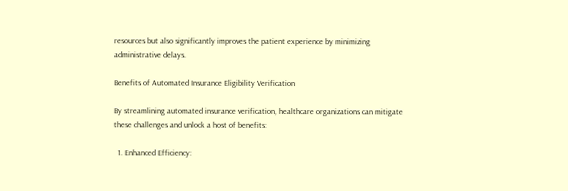resources but also significantly improves the patient experience by minimizing administrative delays.

Benefits of Automated Insurance Eligibility Verification

By streamlining automated insurance verification, healthcare organizations can mitigate these challenges and unlock a host of benefits:

  1. Enhanced Efficiency: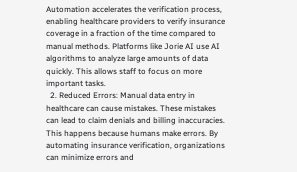Automation accelerates the verification process, enabling healthcare providers to verify insurance coverage in a fraction of the time compared to manual methods. Platforms like Jorie AI use AI algorithms to analyze large amounts of data quickly. This allows staff to focus on more important tasks.
  2. Reduced Errors: Manual data entry in healthcare can cause mistakes. These mistakes can lead to claim denials and billing inaccuracies. This happens because humans make errors. By automating insurance verification, organizations can minimize errors and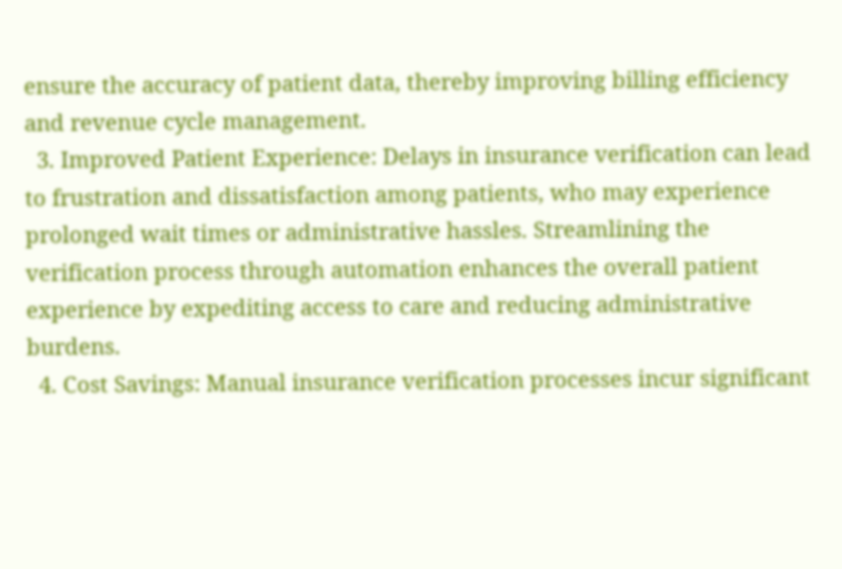ensure the accuracy of patient data, thereby improving billing efficiency and revenue cycle management.
  3. Improved Patient Experience: Delays in insurance verification can lead to frustration and dissatisfaction among patients, who may experience prolonged wait times or administrative hassles. Streamlining the verification process through automation enhances the overall patient experience by expediting access to care and reducing administrative burdens.
  4. Cost Savings: Manual insurance verification processes incur significant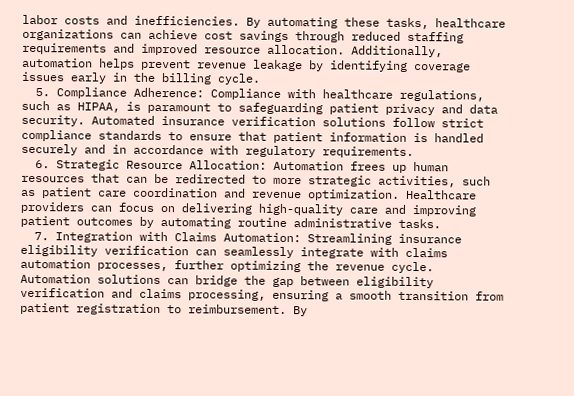labor costs and inefficiencies. By automating these tasks, healthcare organizations can achieve cost savings through reduced staffing requirements and improved resource allocation. Additionally, automation helps prevent revenue leakage by identifying coverage issues early in the billing cycle.
  5. Compliance Adherence: Compliance with healthcare regulations, such as HIPAA, is paramount to safeguarding patient privacy and data security. Automated insurance verification solutions follow strict compliance standards to ensure that patient information is handled securely and in accordance with regulatory requirements.
  6. Strategic Resource Allocation: Automation frees up human resources that can be redirected to more strategic activities, such as patient care coordination and revenue optimization. Healthcare providers can focus on delivering high-quality care and improving patient outcomes by automating routine administrative tasks.
  7. Integration with Claims Automation: Streamlining insurance eligibility verification can seamlessly integrate with claims automation processes, further optimizing the revenue cycle. Automation solutions can bridge the gap between eligibility verification and claims processing, ensuring a smooth transition from patient registration to reimbursement. By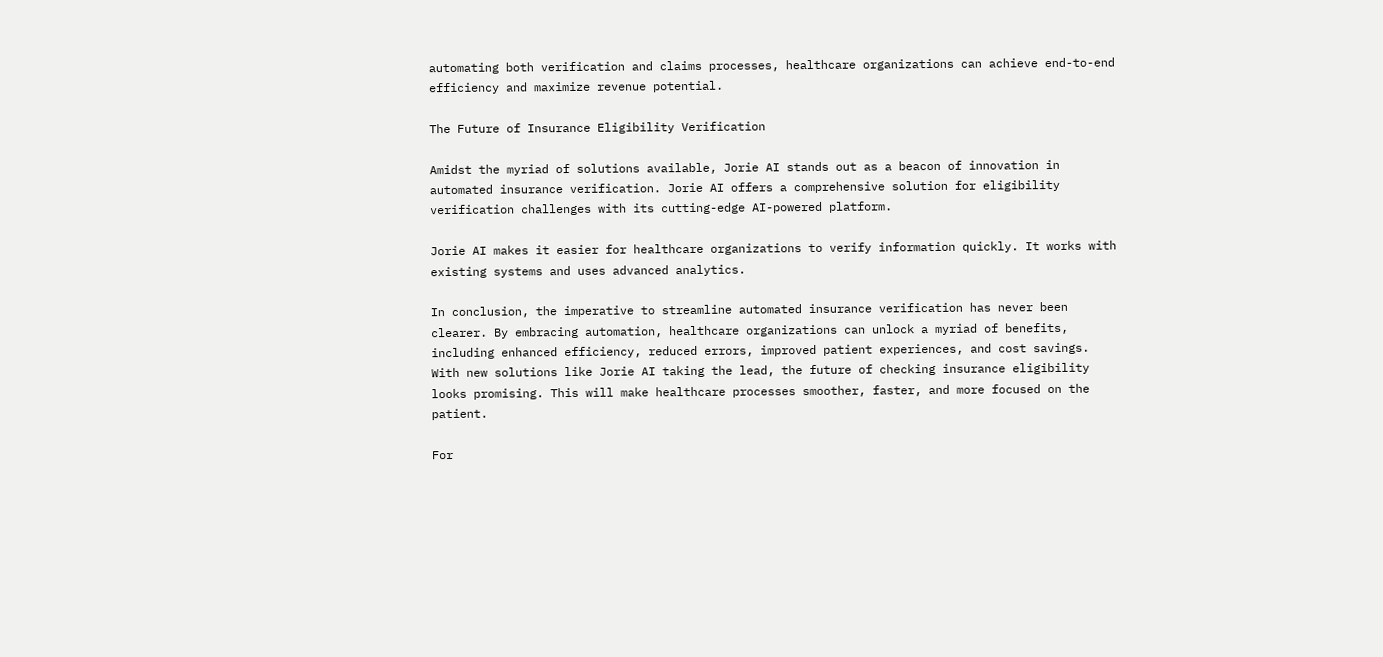automating both verification and claims processes, healthcare organizations can achieve end-to-end efficiency and maximize revenue potential.

The Future of Insurance Eligibility Verification

Amidst the myriad of solutions available, Jorie AI stands out as a beacon of innovation in automated insurance verification. Jorie AI offers a comprehensive solution for eligibility verification challenges with its cutting-edge AI-powered platform.

Jorie AI makes it easier for healthcare organizations to verify information quickly. It works with existing systems and uses advanced analytics.

In conclusion, the imperative to streamline automated insurance verification has never been clearer. By embracing automation, healthcare organizations can unlock a myriad of benefits, including enhanced efficiency, reduced errors, improved patient experiences, and cost savings. With new solutions like Jorie AI taking the lead, the future of checking insurance eligibility looks promising. This will make healthcare processes smoother, faster, and more focused on the patient.

For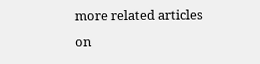more related articles on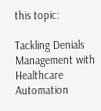this topic:

Tackling Denials Management with Healthcare Automation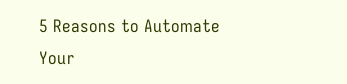5 Reasons to Automate Your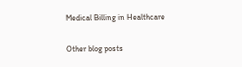Medical Billing in Healthcare

Other blog posts